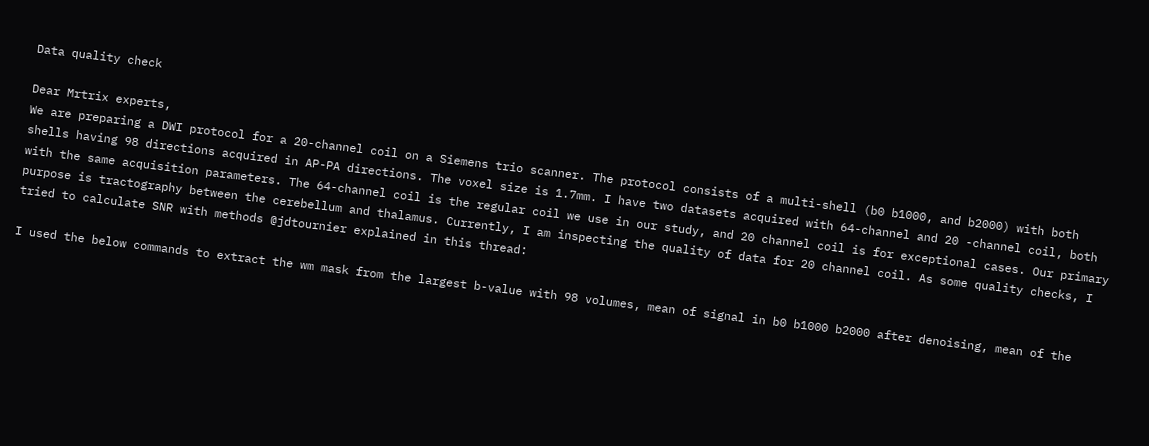Data quality check

Dear Mrtrix experts,
We are preparing a DWI protocol for a 20-channel coil on a Siemens trio scanner. The protocol consists of a multi-shell (b0 b1000, and b2000) with both shells having 98 directions acquired in AP-PA directions. The voxel size is 1.7mm. I have two datasets acquired with 64-channel and 20 -channel coil, both with the same acquisition parameters. The 64-channel coil is the regular coil we use in our study, and 20 channel coil is for exceptional cases. Our primary purpose is tractography between the cerebellum and thalamus. Currently, I am inspecting the quality of data for 20 channel coil. As some quality checks, I tried to calculate SNR with methods @jdtournier explained in this thread:

I used the below commands to extract the wm mask from the largest b-value with 98 volumes, mean of signal in b0 b1000 b2000 after denoising, mean of the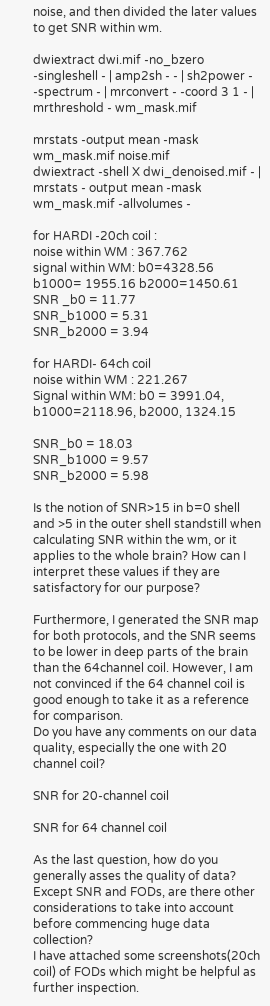noise, and then divided the later values to get SNR within wm.

dwiextract dwi.mif -no_bzero -singleshell - | amp2sh - - | sh2power - -spectrum - | mrconvert - -coord 3 1 - | mrthreshold - wm_mask.mif

mrstats -output mean -mask wm_mask.mif noise.mif
dwiextract -shell X dwi_denoised.mif - | mrstats - output mean -mask wm_mask.mif -allvolumes -

for HARDI -20ch coil :
noise within WM : 367.762
signal within WM: b0=4328.56 b1000= 1955.16 b2000=1450.61
SNR _b0 = 11.77
SNR_b1000 = 5.31
SNR_b2000 = 3.94

for HARDI- 64ch coil
noise within WM : 221.267
Signal within WM: b0 = 3991.04, b1000=2118.96, b2000, 1324.15

SNR_b0 = 18.03
SNR_b1000 = 9.57
SNR_b2000 = 5.98

Is the notion of SNR>15 in b=0 shell and >5 in the outer shell standstill when calculating SNR within the wm, or it applies to the whole brain? How can I interpret these values if they are satisfactory for our purpose?

Furthermore, I generated the SNR map for both protocols, and the SNR seems to be lower in deep parts of the brain than the 64channel coil. However, I am not convinced if the 64 channel coil is good enough to take it as a reference for comparison.
Do you have any comments on our data quality, especially the one with 20 channel coil?

SNR for 20-channel coil

SNR for 64 channel coil

As the last question, how do you generally asses the quality of data? Except SNR and FODs, are there other considerations to take into account before commencing huge data collection?
I have attached some screenshots(20ch coil) of FODs which might be helpful as further inspection.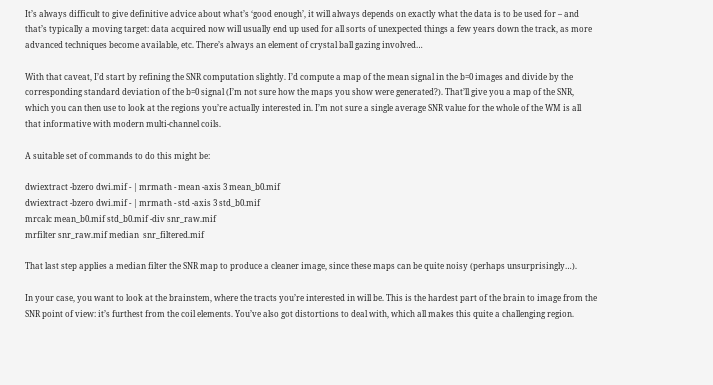It’s always difficult to give definitive advice about what’s ‘good enough’, it will always depends on exactly what the data is to be used for – and that’s typically a moving target: data acquired now will usually end up used for all sorts of unexpected things a few years down the track, as more advanced techniques become available, etc. There’s always an element of crystal ball gazing involved…

With that caveat, I’d start by refining the SNR computation slightly. I’d compute a map of the mean signal in the b=0 images and divide by the corresponding standard deviation of the b=0 signal (I’m not sure how the maps you show were generated?). That’ll give you a map of the SNR, which you can then use to look at the regions you’re actually interested in. I’m not sure a single average SNR value for the whole of the WM is all that informative with modern multi-channel coils.

A suitable set of commands to do this might be:

dwiextract -bzero dwi.mif - | mrmath - mean -axis 3 mean_b0.mif
dwiextract -bzero dwi.mif - | mrmath - std -axis 3 std_b0.mif
mrcalc mean_b0.mif std_b0.mif -div snr_raw.mif
mrfilter snr_raw.mif median  snr_filtered.mif

That last step applies a median filter the SNR map to produce a cleaner image, since these maps can be quite noisy (perhaps unsurprisingly…).

In your case, you want to look at the brainstem, where the tracts you’re interested in will be. This is the hardest part of the brain to image from the SNR point of view: it’s furthest from the coil elements. You’ve also got distortions to deal with, which all makes this quite a challenging region.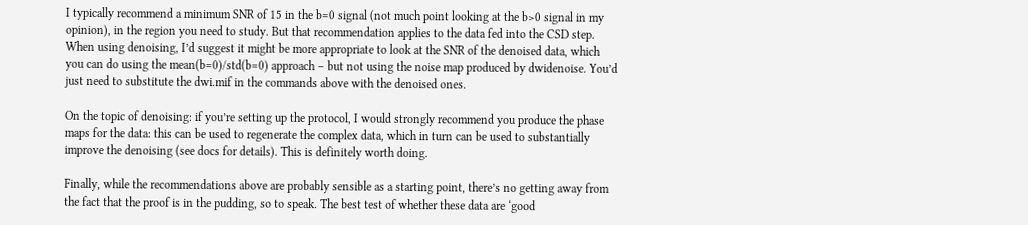I typically recommend a minimum SNR of 15 in the b=0 signal (not much point looking at the b>0 signal in my opinion), in the region you need to study. But that recommendation applies to the data fed into the CSD step. When using denoising, I’d suggest it might be more appropriate to look at the SNR of the denoised data, which you can do using the mean(b=0)/std(b=0) approach – but not using the noise map produced by dwidenoise. You’d just need to substitute the dwi.mif in the commands above with the denoised ones.

On the topic of denoising: if you’re setting up the protocol, I would strongly recommend you produce the phase maps for the data: this can be used to regenerate the complex data, which in turn can be used to substantially improve the denoising (see docs for details). This is definitely worth doing.

Finally, while the recommendations above are probably sensible as a starting point, there’s no getting away from the fact that the proof is in the pudding, so to speak. The best test of whether these data are ‘good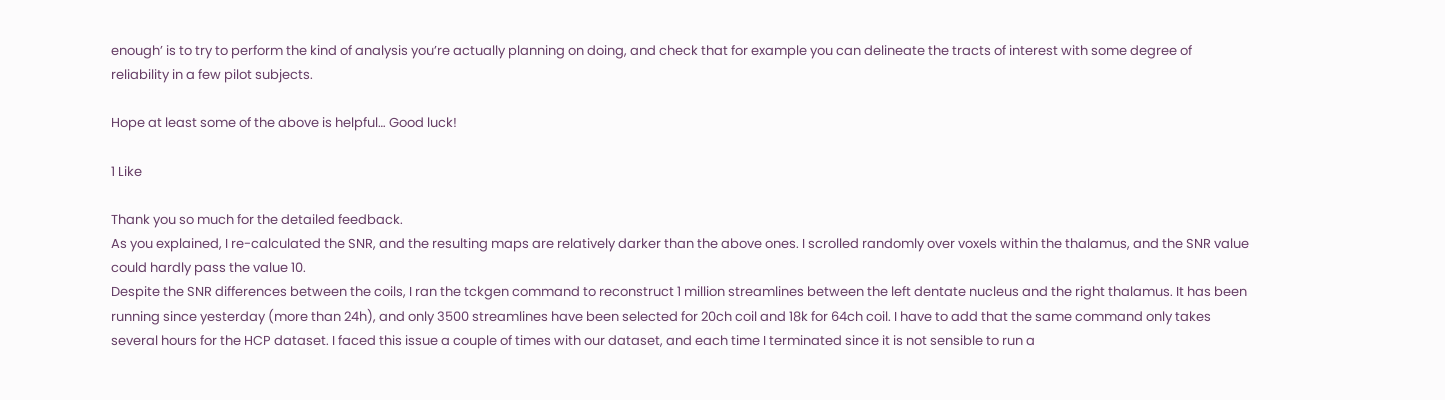enough’ is to try to perform the kind of analysis you’re actually planning on doing, and check that for example you can delineate the tracts of interest with some degree of reliability in a few pilot subjects.

Hope at least some of the above is helpful… Good luck!

1 Like

Thank you so much for the detailed feedback.
As you explained, I re-calculated the SNR, and the resulting maps are relatively darker than the above ones. I scrolled randomly over voxels within the thalamus, and the SNR value could hardly pass the value 10.
Despite the SNR differences between the coils, I ran the tckgen command to reconstruct 1 million streamlines between the left dentate nucleus and the right thalamus. It has been running since yesterday (more than 24h), and only 3500 streamlines have been selected for 20ch coil and 18k for 64ch coil. I have to add that the same command only takes several hours for the HCP dataset. I faced this issue a couple of times with our dataset, and each time I terminated since it is not sensible to run a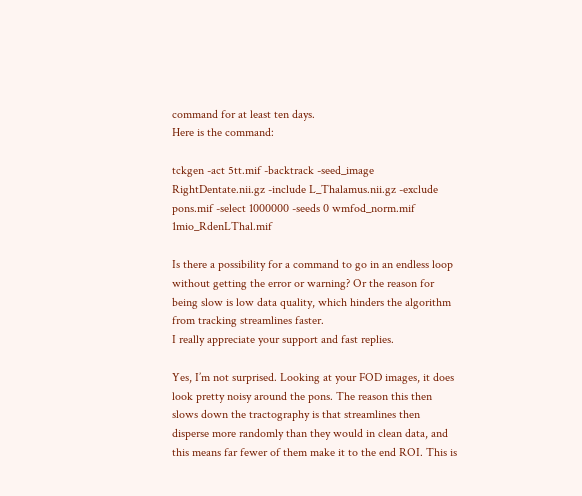command for at least ten days.
Here is the command:

tckgen -act 5tt.mif -backtrack -seed_image RightDentate.nii.gz -include L_Thalamus.nii.gz -exclude pons.mif -select 1000000 -seeds 0 wmfod_norm.mif 1mio_RdenLThal.mif

Is there a possibility for a command to go in an endless loop without getting the error or warning? Or the reason for being slow is low data quality, which hinders the algorithm from tracking streamlines faster.
I really appreciate your support and fast replies.

Yes, I’m not surprised. Looking at your FOD images, it does look pretty noisy around the pons. The reason this then slows down the tractography is that streamlines then disperse more randomly than they would in clean data, and this means far fewer of them make it to the end ROI. This is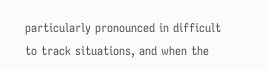particularly pronounced in difficult to track situations, and when the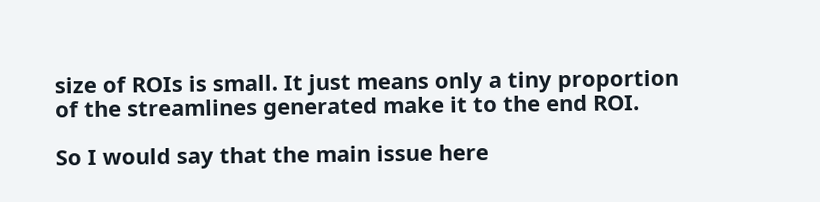size of ROIs is small. It just means only a tiny proportion of the streamlines generated make it to the end ROI.

So I would say that the main issue here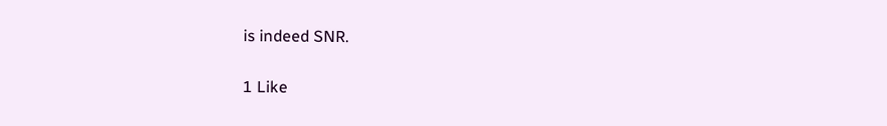is indeed SNR.

1 Like